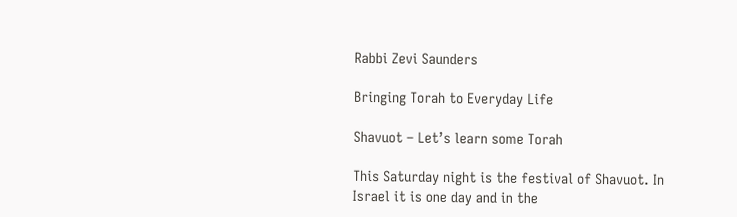Rabbi Zevi Saunders

Bringing Torah to Everyday Life

Shavuot – Let’s learn some Torah

This Saturday night is the festival of Shavuot. In Israel it is one day and in the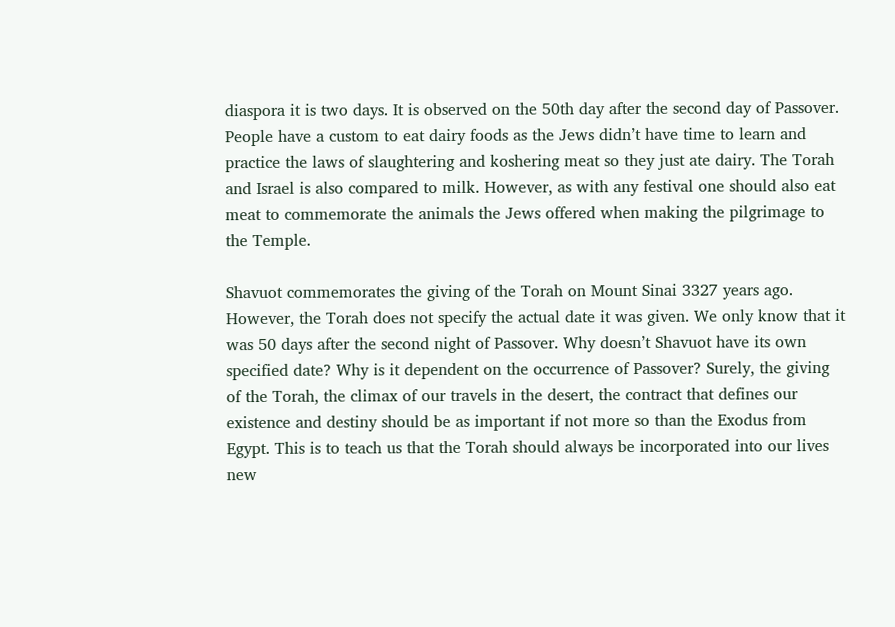diaspora it is two days. It is observed on the 50th day after the second day of Passover. People have a custom to eat dairy foods as the Jews didn’t have time to learn and practice the laws of slaughtering and koshering meat so they just ate dairy. The Torah and Israel is also compared to milk. However, as with any festival one should also eat meat to commemorate the animals the Jews offered when making the pilgrimage to the Temple.

Shavuot commemorates the giving of the Torah on Mount Sinai 3327 years ago. However, the Torah does not specify the actual date it was given. We only know that it was 50 days after the second night of Passover. Why doesn’t Shavuot have its own specified date? Why is it dependent on the occurrence of Passover? Surely, the giving of the Torah, the climax of our travels in the desert, the contract that defines our existence and destiny should be as important if not more so than the Exodus from Egypt. This is to teach us that the Torah should always be incorporated into our lives new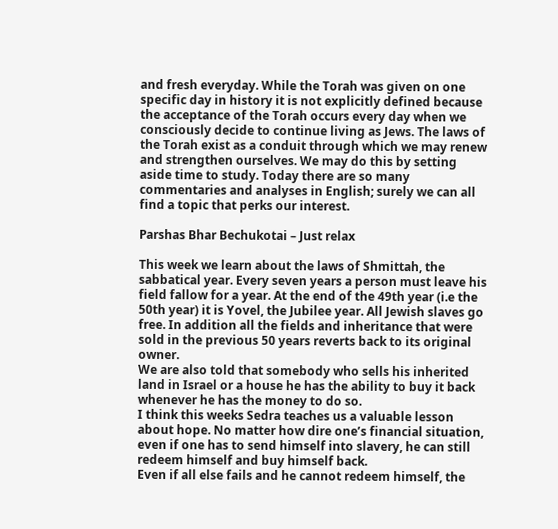and fresh everyday. While the Torah was given on one specific day in history it is not explicitly defined because the acceptance of the Torah occurs every day when we consciously decide to continue living as Jews. The laws of the Torah exist as a conduit through which we may renew and strengthen ourselves. We may do this by setting aside time to study. Today there are so many commentaries and analyses in English; surely we can all find a topic that perks our interest.

Parshas Bhar Bechukotai – Just relax

This week we learn about the laws of Shmittah, the sabbatical year. Every seven years a person must leave his field fallow for a year. At the end of the 49th year (i.e the 50th year) it is Yovel, the Jubilee year. All Jewish slaves go free. In addition all the fields and inheritance that were sold in the previous 50 years reverts back to its original owner.
We are also told that somebody who sells his inherited land in Israel or a house he has the ability to buy it back whenever he has the money to do so.
I think this weeks Sedra teaches us a valuable lesson about hope. No matter how dire one’s financial situation, even if one has to send himself into slavery, he can still redeem himself and buy himself back.
Even if all else fails and he cannot redeem himself, the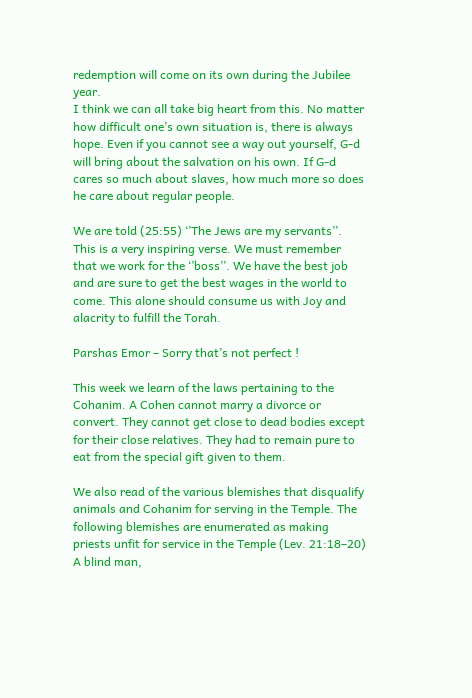redemption will come on its own during the Jubilee year.
I think we can all take big heart from this. No matter how difficult one’s own situation is, there is always hope. Even if you cannot see a way out yourself, G-d will bring about the salvation on his own. If G-d cares so much about slaves, how much more so does he care about regular people.

We are told (25:55) ‘’The Jews are my servants’’. This is a very inspiring verse. We must remember that we work for the ‘’boss’’. We have the best job and are sure to get the best wages in the world to come. This alone should consume us with Joy and alacrity to fulfill the Torah.

Parshas Emor – Sorry that’s not perfect !

This week we learn of the laws pertaining to the Cohanim. A Cohen cannot marry a divorce or convert. They cannot get close to dead bodies except for their close relatives. They had to remain pure to eat from the special gift given to them.

We also read of the various blemishes that disqualify animals and Cohanim for serving in the Temple. The following blemishes are enumerated as making priests unfit for service in the Temple (Lev. 21:18–20)
A blind man,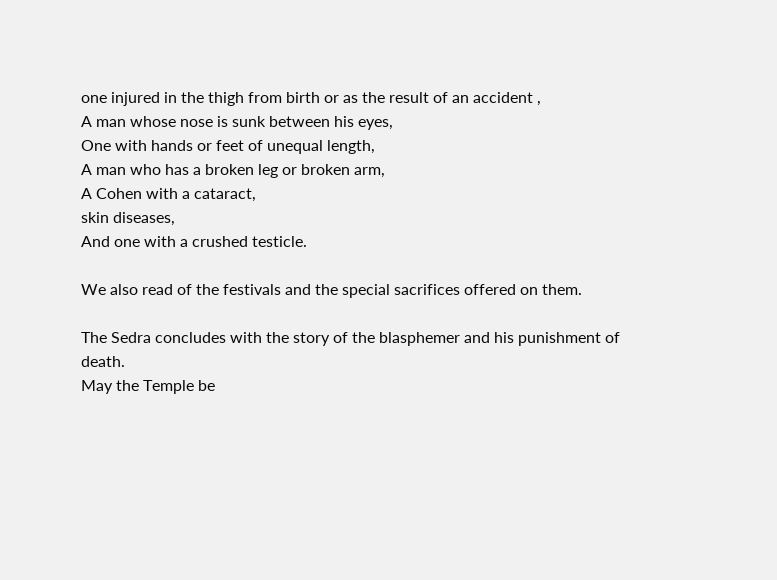one injured in the thigh from birth or as the result of an accident ,
A man whose nose is sunk between his eyes,
One with hands or feet of unequal length,
A man who has a broken leg or broken arm,
A Cohen with a cataract,
skin diseases,
And one with a crushed testicle.

We also read of the festivals and the special sacrifices offered on them.

The Sedra concludes with the story of the blasphemer and his punishment of death.
May the Temple be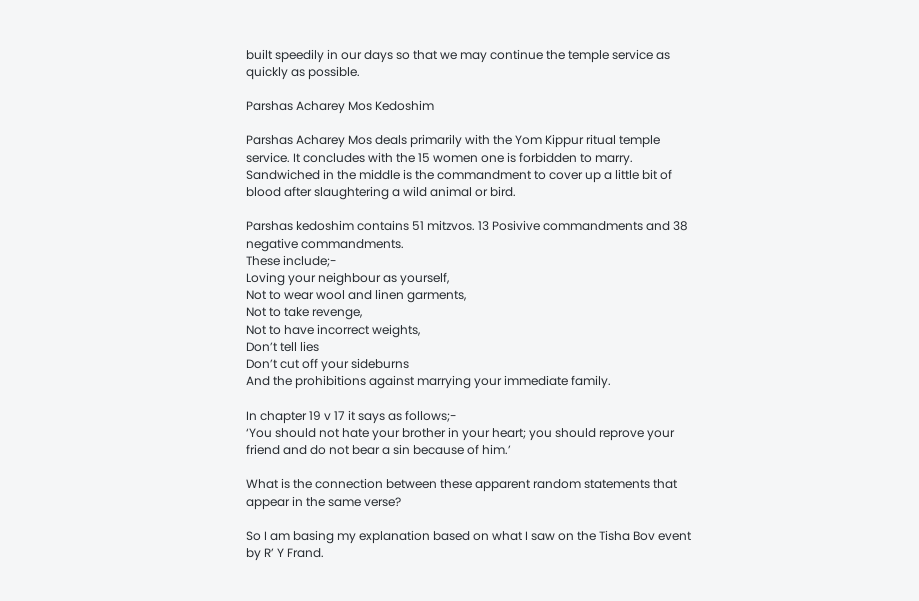built speedily in our days so that we may continue the temple service as quickly as possible.

Parshas Acharey Mos Kedoshim

Parshas Acharey Mos deals primarily with the Yom Kippur ritual temple service. It concludes with the 15 women one is forbidden to marry. Sandwiched in the middle is the commandment to cover up a little bit of blood after slaughtering a wild animal or bird.

Parshas kedoshim contains 51 mitzvos. 13 Posivive commandments and 38 negative commandments.
These include;-
Loving your neighbour as yourself,
Not to wear wool and linen garments,
Not to take revenge,
Not to have incorrect weights,
Don’t tell lies
Don’t cut off your sideburns
And the prohibitions against marrying your immediate family.

In chapter 19 v 17 it says as follows;-
‘You should not hate your brother in your heart; you should reprove your friend and do not bear a sin because of him.’

What is the connection between these apparent random statements that appear in the same verse?

So I am basing my explanation based on what I saw on the Tisha Bov event by R’ Y Frand.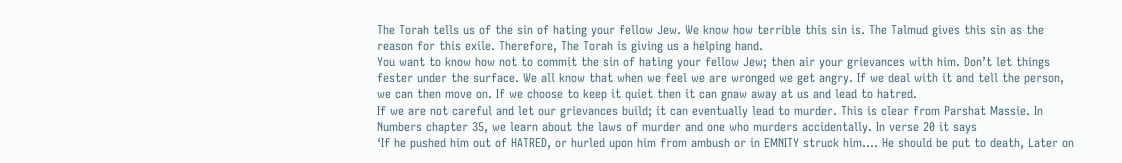The Torah tells us of the sin of hating your fellow Jew. We know how terrible this sin is. The Talmud gives this sin as the reason for this exile. Therefore, The Torah is giving us a helping hand.
You want to know how not to commit the sin of hating your fellow Jew; then air your grievances with him. Don’t let things fester under the surface. We all know that when we feel we are wronged we get angry. If we deal with it and tell the person, we can then move on. If we choose to keep it quiet then it can gnaw away at us and lead to hatred.
If we are not careful and let our grievances build; it can eventually lead to murder. This is clear from Parshat Massie. In Numbers chapter 35, we learn about the laws of murder and one who murders accidentally. In verse 20 it says
‘If he pushed him out of HATRED, or hurled upon him from ambush or in EMNITY struck him…. He should be put to death, Later on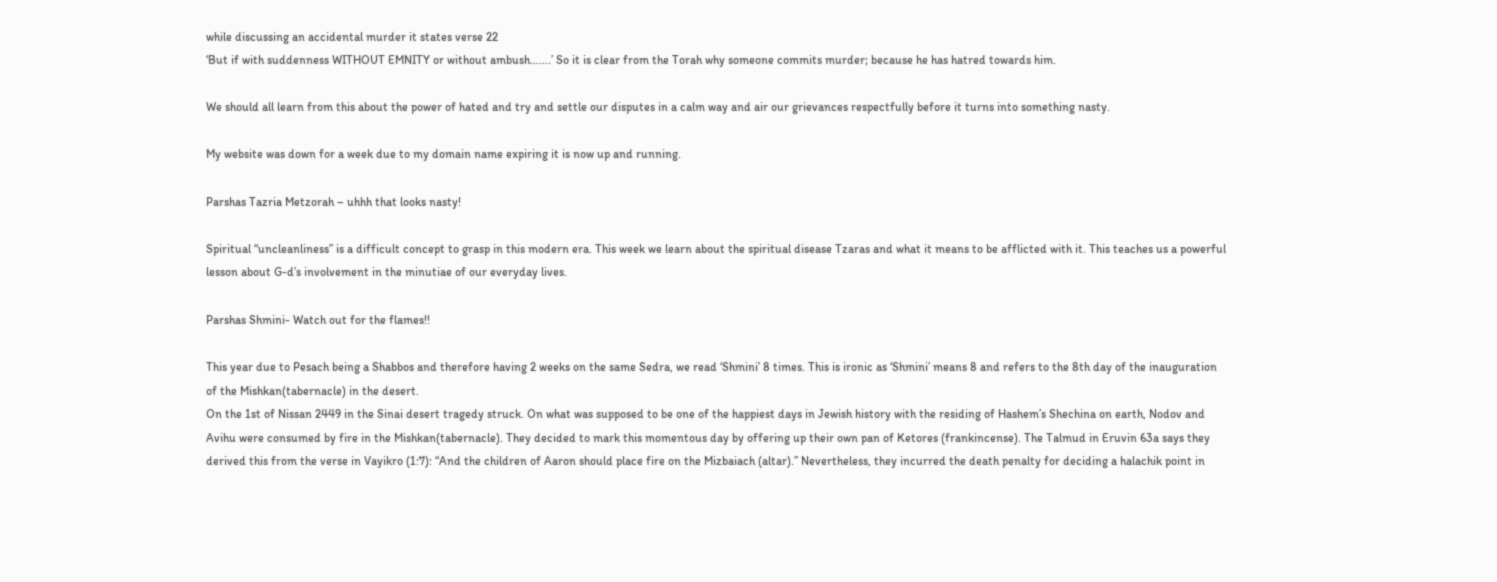while discussing an accidental murder it states verse 22
‘But if with suddenness WITHOUT EMNITY or without ambush…….’ So it is clear from the Torah why someone commits murder; because he has hatred towards him.

We should all learn from this about the power of hated and try and settle our disputes in a calm way and air our grievances respectfully before it turns into something nasty.

My website was down for a week due to my domain name expiring it is now up and running.

Parshas Tazria Metzorah – uhhh that looks nasty!

Spiritual “uncleanliness” is a difficult concept to grasp in this modern era. This week we learn about the spiritual disease Tzaras and what it means to be afflicted with it. This teaches us a powerful lesson about G-d’s involvement in the minutiae of our everyday lives.

Parshas Shmini- Watch out for the flames!!

This year due to Pesach being a Shabbos and therefore having 2 weeks on the same Sedra, we read ‘Shmini’ 8 times. This is ironic as ‘Shmini’ means 8 and refers to the 8th day of the inauguration of the Mishkan(tabernacle) in the desert.
On the 1st of Nissan 2449 in the Sinai desert tragedy struck. On what was supposed to be one of the happiest days in Jewish history with the residing of Hashem’s Shechina on earth, Nodov and Avihu were consumed by fire in the Mishkan(tabernacle). They decided to mark this momentous day by offering up their own pan of Ketores (frankincense). The Talmud in Eruvin 63a says they derived this from the verse in Vayikro (1:7): “And the children of Aaron should place fire on the Mizbaiach (altar).” Nevertheless, they incurred the death penalty for deciding a halachik point in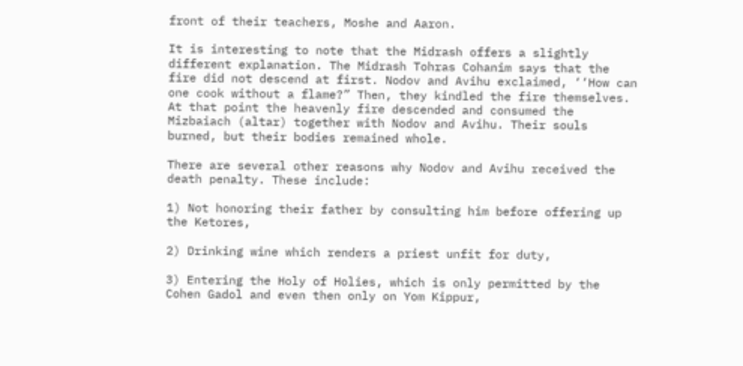front of their teachers, Moshe and Aaron.

It is interesting to note that the Midrash offers a slightly different explanation. The Midrash Tohras Cohanim says that the fire did not descend at first. Nodov and Avihu exclaimed, ‘‘How can one cook without a flame?” Then, they kindled the fire themselves. At that point the heavenly fire descended and consumed the Mizbaiach (altar) together with Nodov and Avihu. Their souls burned, but their bodies remained whole.

There are several other reasons why Nodov and Avihu received the death penalty. These include:

1) Not honoring their father by consulting him before offering up the Ketores,

2) Drinking wine which renders a priest unfit for duty,

3) Entering the Holy of Holies, which is only permitted by the Cohen Gadol and even then only on Yom Kippur,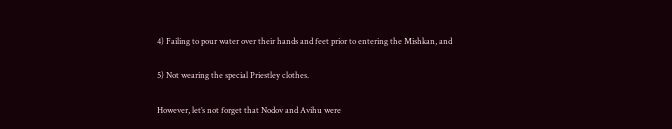4) Failing to pour water over their hands and feet prior to entering the Mishkan, and

5) Not wearing the special Priestley clothes.

However, let’s not forget that Nodov and Avihu were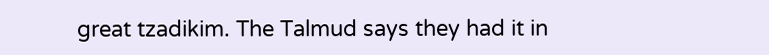great tzadikim. The Talmud says they had it in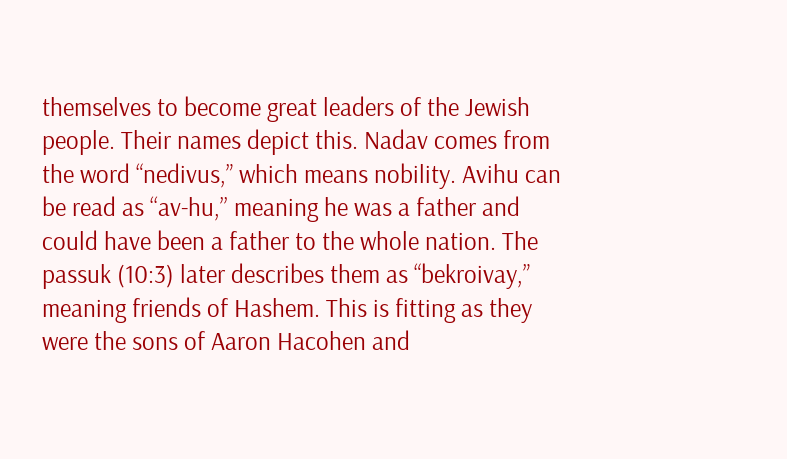themselves to become great leaders of the Jewish people. Their names depict this. Nadav comes from the word “nedivus,” which means nobility. Avihu can be read as ‘‘av-hu,’’ meaning he was a father and could have been a father to the whole nation. The passuk (10:3) later describes them as “bekroivay,” meaning friends of Hashem. This is fitting as they were the sons of Aaron Hacohen and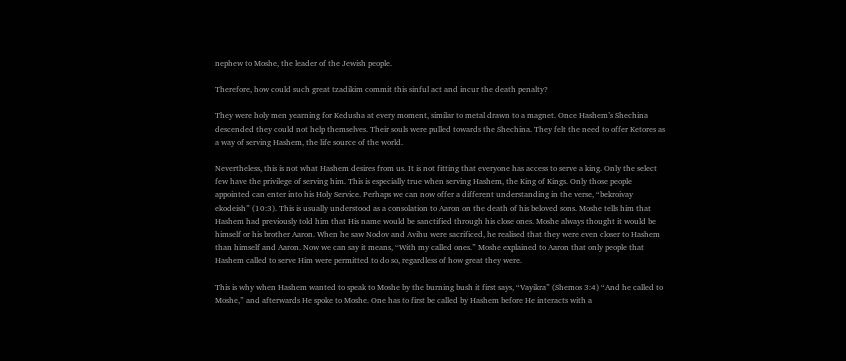nephew to Moshe, the leader of the Jewish people.

Therefore, how could such great tzadikim commit this sinful act and incur the death penalty?

They were holy men yearning for Kedusha at every moment, similar to metal drawn to a magnet. Once Hashem’s Shechina descended they could not help themselves. Their souls were pulled towards the Shechina. They felt the need to offer Ketores as a way of serving Hashem, the life source of the world.

Nevertheless, this is not what Hashem desires from us. It is not fitting that everyone has access to serve a king. Only the select few have the privilege of serving him. This is especially true when serving Hashem, the King of Kings. Only those people appointed can enter into his Holy Service. Perhaps we can now offer a different understanding in the verse, “bekroivay ekodeish” (10:3). This is usually understood as a consolation to Aaron on the death of his beloved sons. Moshe tells him that Hashem had previously told him that His name would be sanctified through his close ones. Moshe always thought it would be himself or his brother Aaron. When he saw Nodov and Avihu were sacrificed, he realised that they were even closer to Hashem than himself and Aaron. Now we can say it means, ‘‘With my called ones.” Moshe explained to Aaron that only people that Hashem called to serve Him were permitted to do so, regardless of how great they were.

This is why when Hashem wanted to speak to Moshe by the burning bush it first says, “Vayikra” (Shemos 3:4) “And he called to Moshe,” and afterwards He spoke to Moshe. One has to first be called by Hashem before He interacts with a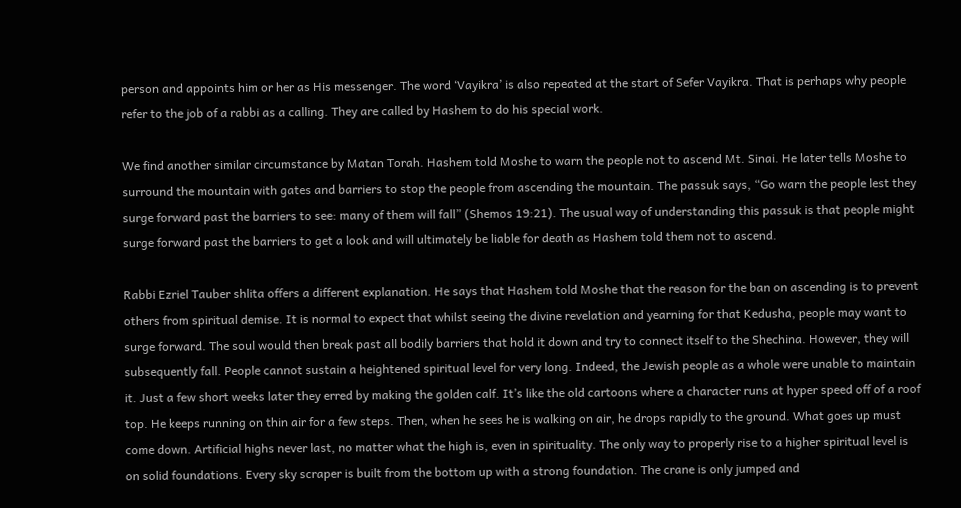person and appoints him or her as His messenger. The word ‘Vayikra’ is also repeated at the start of Sefer Vayikra. That is perhaps why people refer to the job of a rabbi as a calling. They are called by Hashem to do his special work.

We find another similar circumstance by Matan Torah. Hashem told Moshe to warn the people not to ascend Mt. Sinai. He later tells Moshe to surround the mountain with gates and barriers to stop the people from ascending the mountain. The passuk says, “Go warn the people lest they surge forward past the barriers to see: many of them will fall” (Shemos 19:21). The usual way of understanding this passuk is that people might surge forward past the barriers to get a look and will ultimately be liable for death as Hashem told them not to ascend.

Rabbi Ezriel Tauber shlita offers a different explanation. He says that Hashem told Moshe that the reason for the ban on ascending is to prevent others from spiritual demise. It is normal to expect that whilst seeing the divine revelation and yearning for that Kedusha, people may want to surge forward. The soul would then break past all bodily barriers that hold it down and try to connect itself to the Shechina. However, they will subsequently fall. People cannot sustain a heightened spiritual level for very long. Indeed, the Jewish people as a whole were unable to maintain it. Just a few short weeks later they erred by making the golden calf. It’s like the old cartoons where a character runs at hyper speed off of a roof top. He keeps running on thin air for a few steps. Then, when he sees he is walking on air, he drops rapidly to the ground. What goes up must come down. Artificial highs never last, no matter what the high is, even in spirituality. The only way to properly rise to a higher spiritual level is on solid foundations. Every sky scraper is built from the bottom up with a strong foundation. The crane is only jumped and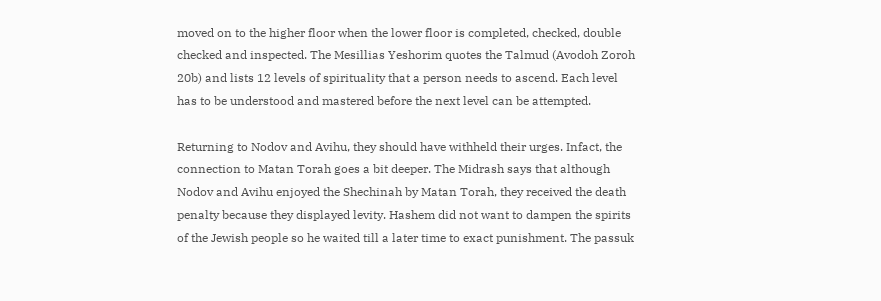moved on to the higher floor when the lower floor is completed, checked, double checked and inspected. The Mesillias Yeshorim quotes the Talmud (Avodoh Zoroh 20b) and lists 12 levels of spirituality that a person needs to ascend. Each level has to be understood and mastered before the next level can be attempted.

Returning to Nodov and Avihu, they should have withheld their urges. Infact, the connection to Matan Torah goes a bit deeper. The Midrash says that although Nodov and Avihu enjoyed the Shechinah by Matan Torah, they received the death penalty because they displayed levity. Hashem did not want to dampen the spirits of the Jewish people so he waited till a later time to exact punishment. The passuk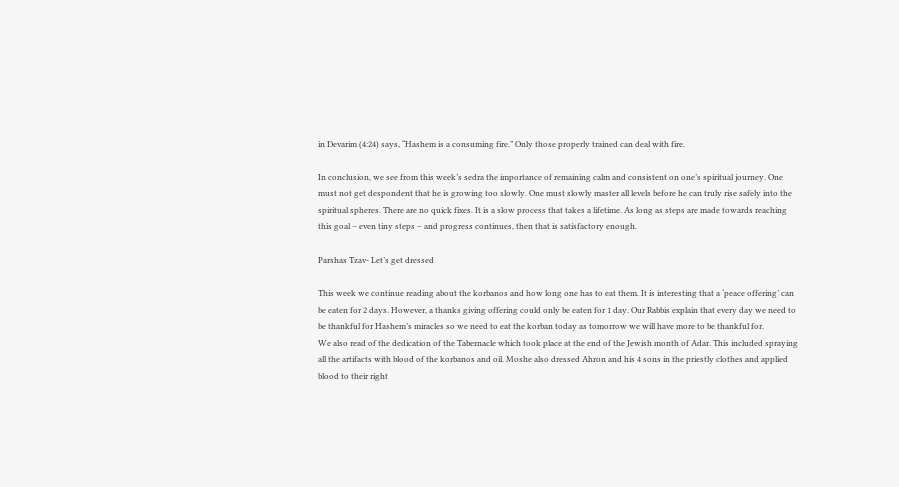in Devarim (4:24) says, “Hashem is a consuming fire.” Only those properly trained can deal with fire.

In conclusion, we see from this week’s sedra the importance of remaining calm and consistent on one’s spiritual journey. One must not get despondent that he is growing too slowly. One must slowly master all levels before he can truly rise safely into the spiritual spheres. There are no quick fixes. It is a slow process that takes a lifetime. As long as steps are made towards reaching this goal – even tiny steps – and progress continues, then that is satisfactory enough.

Parshas Tzav- Let’s get dressed

This week we continue reading about the korbanos and how long one has to eat them. It is interesting that a ‘peace offering’ can be eaten for 2 days. However, a thanks giving offering could only be eaten for 1 day. Our Rabbis explain that every day we need to be thankful for Hashem’s miracles so we need to eat the korban today as tomorrow we will have more to be thankful for.
We also read of the dedication of the Tabernacle which took place at the end of the Jewish month of Adar. This included spraying all the artifacts with blood of the korbanos and oil. Moshe also dressed Ahron and his 4 sons in the priestly clothes and applied blood to their right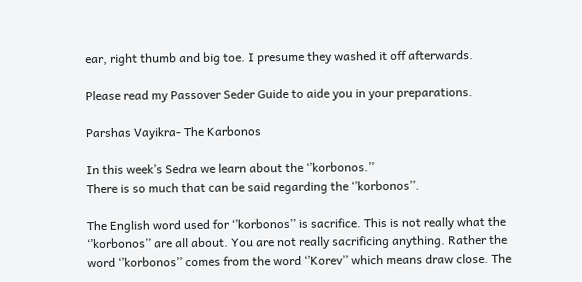ear, right thumb and big toe. I presume they washed it off afterwards.

Please read my Passover Seder Guide to aide you in your preparations.

Parshas Vayikra- The Karbonos

In this week’s Sedra we learn about the ‘’korbonos.’’
There is so much that can be said regarding the ‘’korbonos’’.

The English word used for ‘’korbonos’’ is sacrifice. This is not really what the ‘’korbonos’’ are all about. You are not really sacrificing anything. Rather the word ‘’korbonos’’ comes from the word ‘’Korev’’ which means draw close. The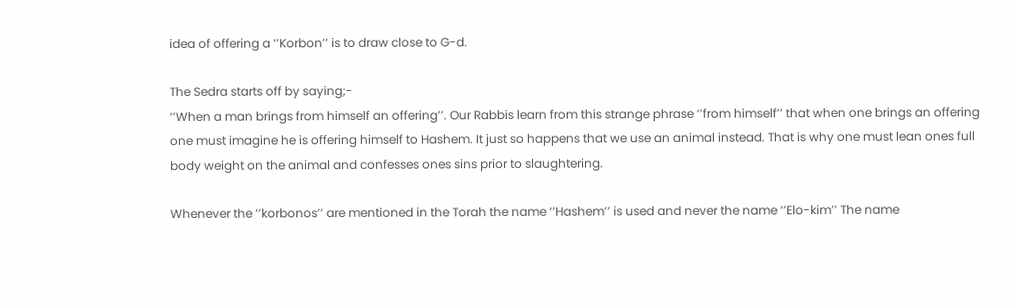idea of offering a ‘’Korbon’’ is to draw close to G-d.

The Sedra starts off by saying;-
‘’When a man brings from himself an offering’’. Our Rabbis learn from this strange phrase ‘’from himself’’ that when one brings an offering one must imagine he is offering himself to Hashem. It just so happens that we use an animal instead. That is why one must lean ones full body weight on the animal and confesses ones sins prior to slaughtering.

Whenever the ‘’korbonos’’ are mentioned in the Torah the name ‘’Hashem’’ is used and never the name ‘’Elo-kim’’ The name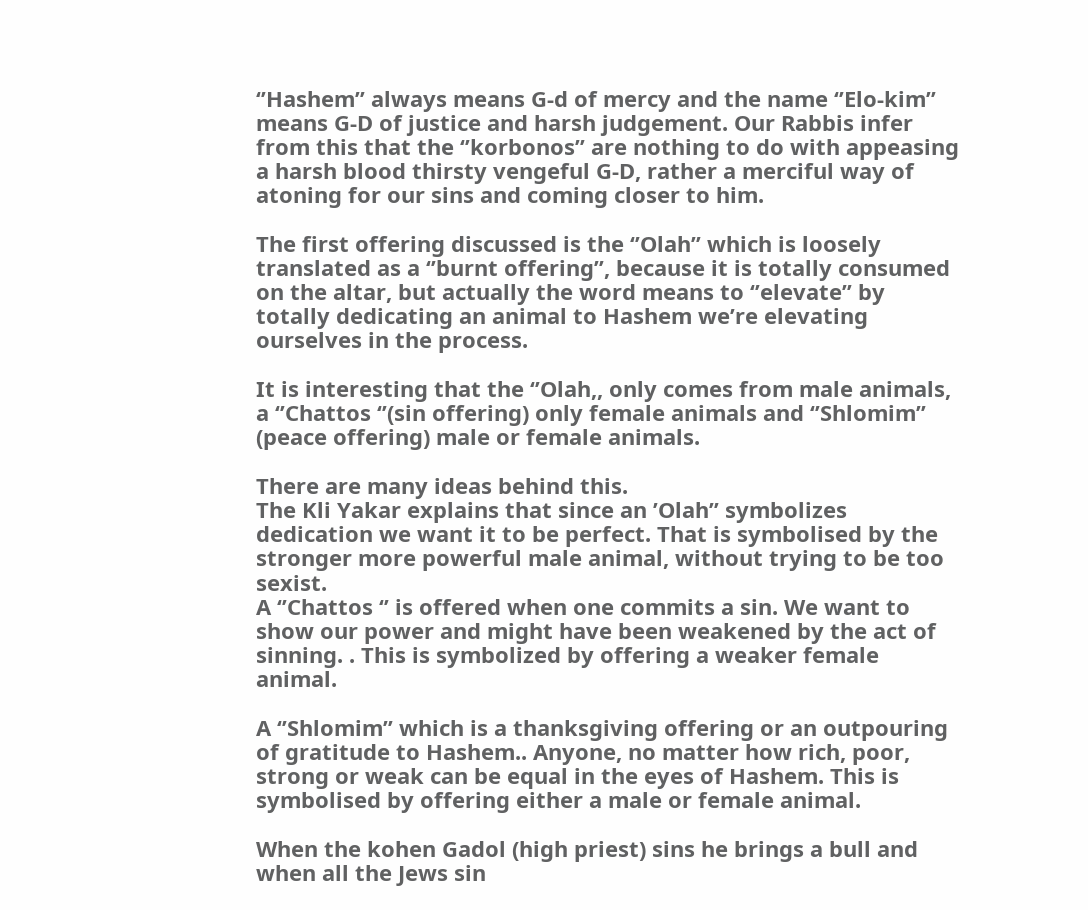‘’Hashem’’ always means G-d of mercy and the name ‘’Elo-kim’’ means G-D of justice and harsh judgement. Our Rabbis infer from this that the ‘’korbonos’’ are nothing to do with appeasing a harsh blood thirsty vengeful G-D, rather a merciful way of atoning for our sins and coming closer to him.

The first offering discussed is the ‘’Olah’’ which is loosely translated as a ‘’burnt offering’’, because it is totally consumed on the altar, but actually the word means to ‘’elevate’’ by totally dedicating an animal to Hashem we’re elevating ourselves in the process.

It is interesting that the ‘’Olah,, only comes from male animals, a ‘’Chattos ‘’(sin offering) only female animals and ‘’Shlomim’’ (peace offering) male or female animals.

There are many ideas behind this.
The Kli Yakar explains that since an ’Olah’’ symbolizes dedication we want it to be perfect. That is symbolised by the stronger more powerful male animal, without trying to be too sexist.
A ‘’Chattos ‘’ is offered when one commits a sin. We want to show our power and might have been weakened by the act of sinning. . This is symbolized by offering a weaker female animal.

A ‘’Shlomim’’ which is a thanksgiving offering or an outpouring of gratitude to Hashem.. Anyone, no matter how rich, poor, strong or weak can be equal in the eyes of Hashem. This is symbolised by offering either a male or female animal.

When the kohen Gadol (high priest) sins he brings a bull and when all the Jews sin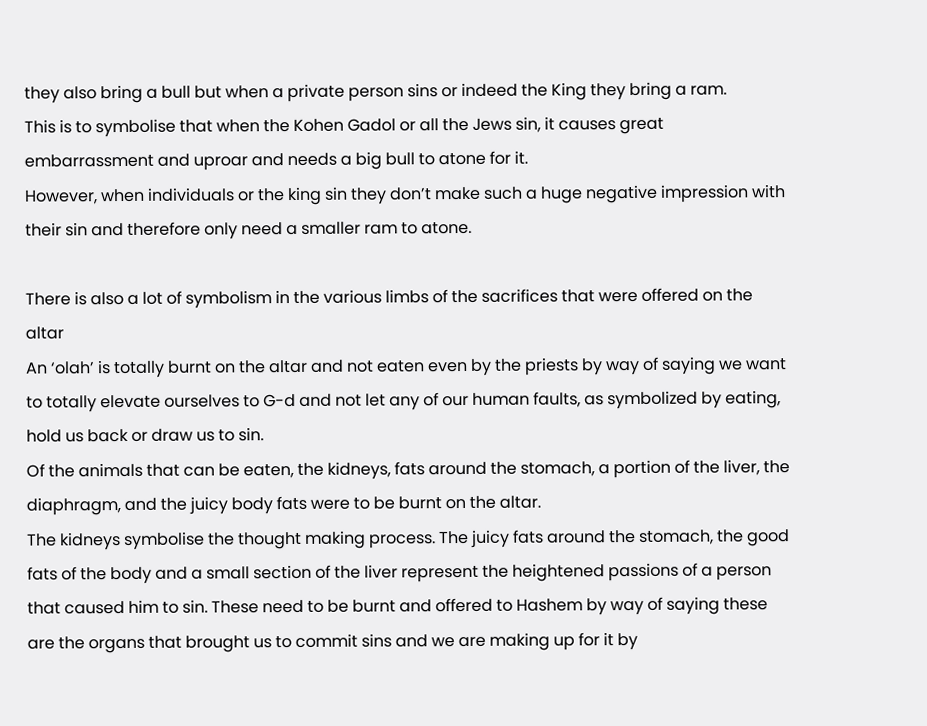they also bring a bull but when a private person sins or indeed the King they bring a ram.
This is to symbolise that when the Kohen Gadol or all the Jews sin, it causes great embarrassment and uproar and needs a big bull to atone for it.
However, when individuals or the king sin they don’t make such a huge negative impression with their sin and therefore only need a smaller ram to atone.

There is also a lot of symbolism in the various limbs of the sacrifices that were offered on the altar
An ‘olah’ is totally burnt on the altar and not eaten even by the priests by way of saying we want to totally elevate ourselves to G-d and not let any of our human faults, as symbolized by eating, hold us back or draw us to sin.
Of the animals that can be eaten, the kidneys, fats around the stomach, a portion of the liver, the diaphragm, and the juicy body fats were to be burnt on the altar.
The kidneys symbolise the thought making process. The juicy fats around the stomach, the good fats of the body and a small section of the liver represent the heightened passions of a person that caused him to sin. These need to be burnt and offered to Hashem by way of saying these are the organs that brought us to commit sins and we are making up for it by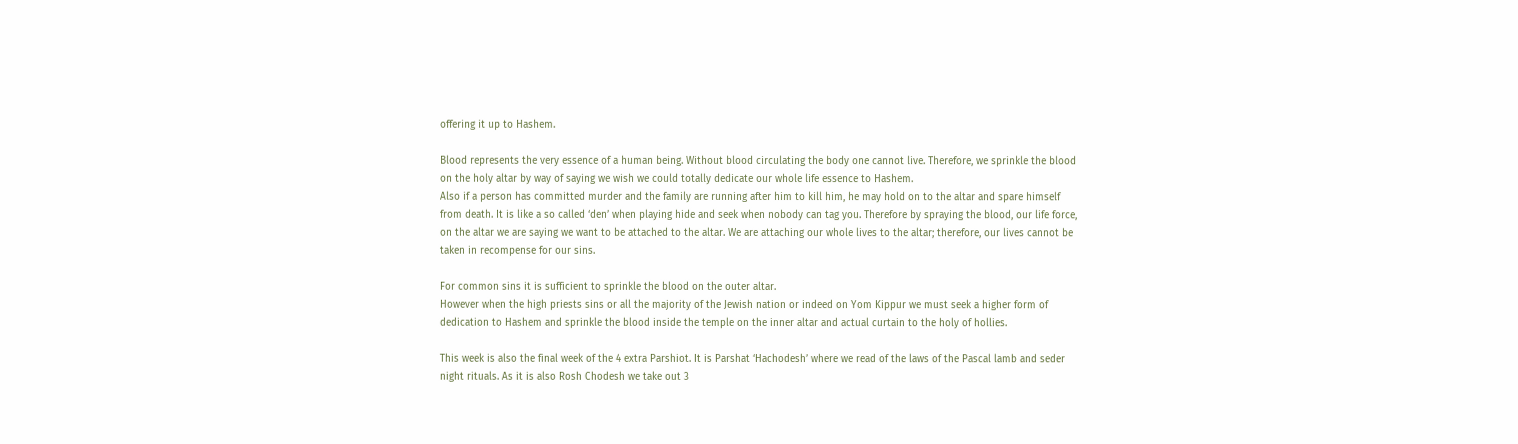offering it up to Hashem.

Blood represents the very essence of a human being. Without blood circulating the body one cannot live. Therefore, we sprinkle the blood on the holy altar by way of saying we wish we could totally dedicate our whole life essence to Hashem.
Also if a person has committed murder and the family are running after him to kill him, he may hold on to the altar and spare himself from death. It is like a so called ‘den’ when playing hide and seek when nobody can tag you. Therefore by spraying the blood, our life force, on the altar we are saying we want to be attached to the altar. We are attaching our whole lives to the altar; therefore, our lives cannot be taken in recompense for our sins.

For common sins it is sufficient to sprinkle the blood on the outer altar.
However when the high priests sins or all the majority of the Jewish nation or indeed on Yom Kippur we must seek a higher form of dedication to Hashem and sprinkle the blood inside the temple on the inner altar and actual curtain to the holy of hollies.

This week is also the final week of the 4 extra Parshiot. It is Parshat ‘Hachodesh’ where we read of the laws of the Pascal lamb and seder night rituals. As it is also Rosh Chodesh we take out 3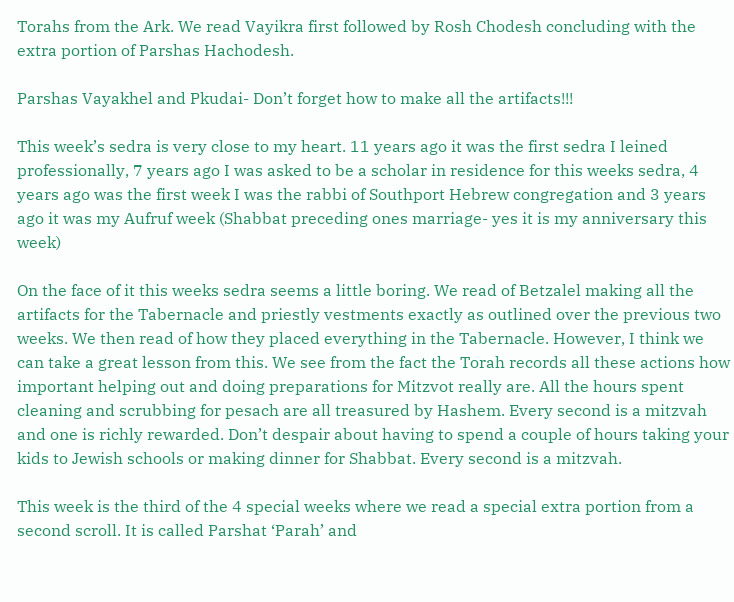Torahs from the Ark. We read Vayikra first followed by Rosh Chodesh concluding with the extra portion of Parshas Hachodesh.

Parshas Vayakhel and Pkudai- Don’t forget how to make all the artifacts!!!

This week’s sedra is very close to my heart. 11 years ago it was the first sedra I leined professionally, 7 years ago I was asked to be a scholar in residence for this weeks sedra, 4 years ago was the first week I was the rabbi of Southport Hebrew congregation and 3 years ago it was my Aufruf week (Shabbat preceding ones marriage- yes it is my anniversary this week)

On the face of it this weeks sedra seems a little boring. We read of Betzalel making all the artifacts for the Tabernacle and priestly vestments exactly as outlined over the previous two weeks. We then read of how they placed everything in the Tabernacle. However, I think we can take a great lesson from this. We see from the fact the Torah records all these actions how important helping out and doing preparations for Mitzvot really are. All the hours spent cleaning and scrubbing for pesach are all treasured by Hashem. Every second is a mitzvah and one is richly rewarded. Don’t despair about having to spend a couple of hours taking your kids to Jewish schools or making dinner for Shabbat. Every second is a mitzvah.

This week is the third of the 4 special weeks where we read a special extra portion from a second scroll. It is called Parshat ‘Parah’ and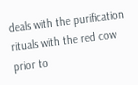deals with the purification rituals with the red cow prior to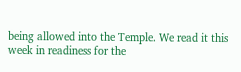being allowed into the Temple. We read it this week in readiness for the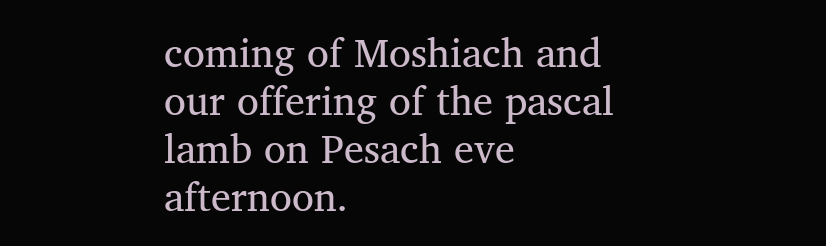coming of Moshiach and our offering of the pascal lamb on Pesach eve afternoon.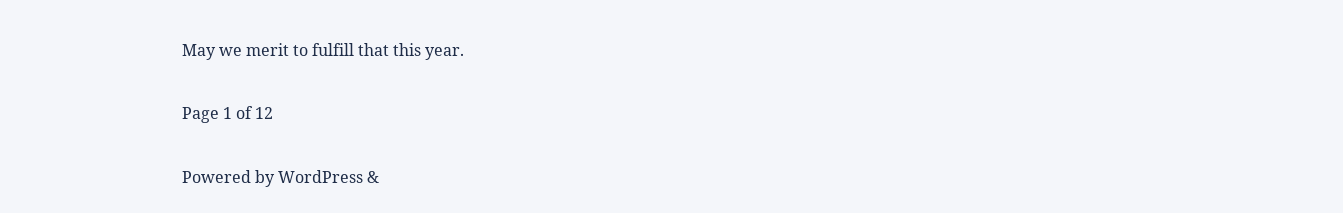May we merit to fulfill that this year.

Page 1 of 12

Powered by WordPress &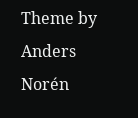Theme by Anders Norén